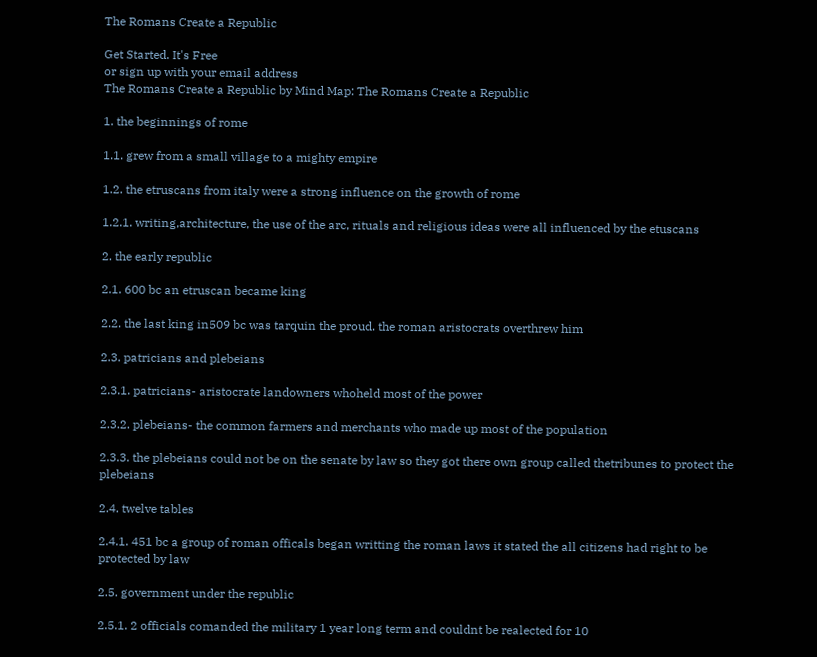The Romans Create a Republic

Get Started. It's Free
or sign up with your email address
The Romans Create a Republic by Mind Map: The Romans Create a Republic

1. the beginnings of rome

1.1. grew from a small village to a mighty empire

1.2. the etruscans from italy were a strong influence on the growth of rome

1.2.1. writing,architecture, the use of the arc, rituals and religious ideas were all influenced by the etuscans

2. the early republic

2.1. 600 bc an etruscan became king

2.2. the last king in509 bc was tarquin the proud. the roman aristocrats overthrew him

2.3. patricians and plebeians

2.3.1. patricians- aristocrate landowners whoheld most of the power

2.3.2. plebeians- the common farmers and merchants who made up most of the population

2.3.3. the plebeians could not be on the senate by law so they got there own group called thetribunes to protect the plebeians

2.4. twelve tables

2.4.1. 451 bc a group of roman officals began writting the roman laws it stated the all citizens had right to be protected by law

2.5. government under the republic

2.5.1. 2 officials comanded the military 1 year long term and couldnt be realected for 10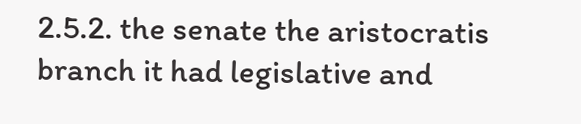2.5.2. the senate the aristocratis branch it had legislative and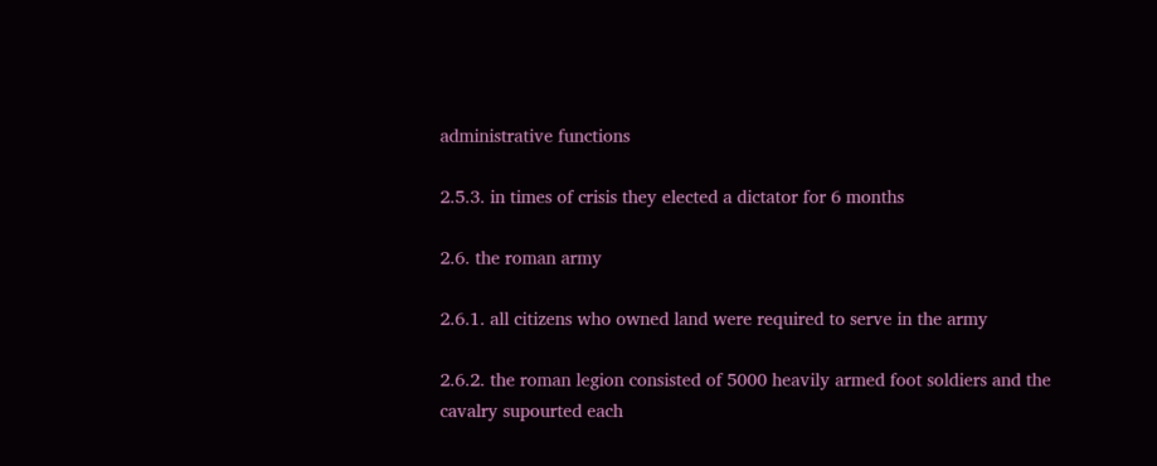administrative functions

2.5.3. in times of crisis they elected a dictator for 6 months

2.6. the roman army

2.6.1. all citizens who owned land were required to serve in the army

2.6.2. the roman legion consisted of 5000 heavily armed foot soldiers and the cavalry supourted each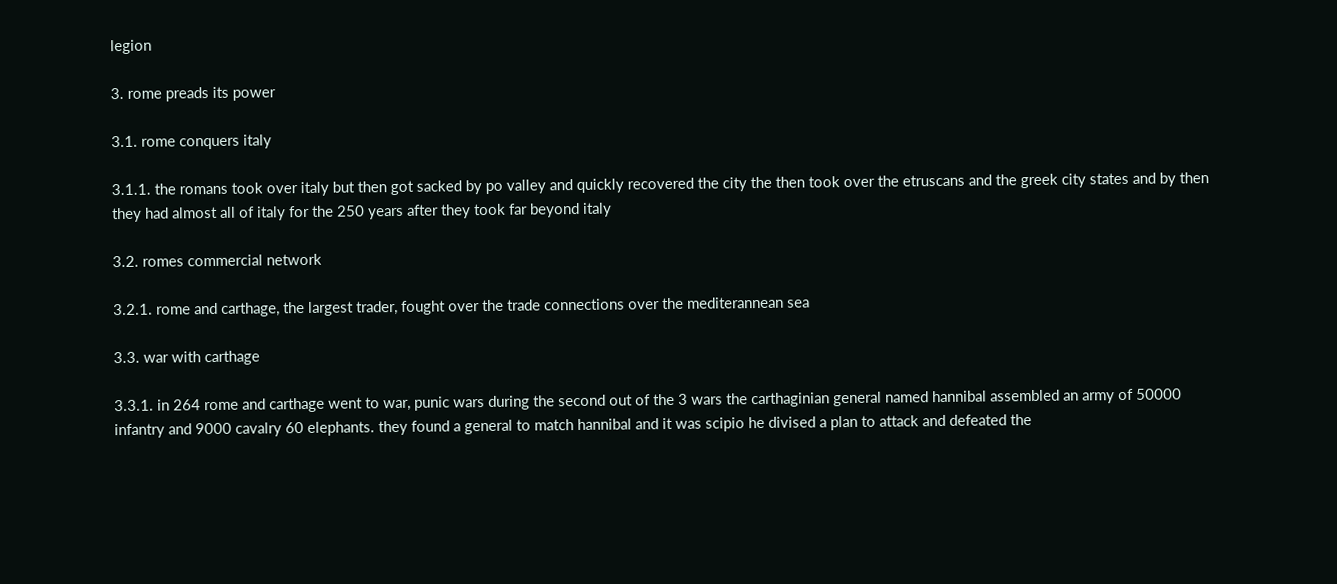legion

3. rome preads its power

3.1. rome conquers italy

3.1.1. the romans took over italy but then got sacked by po valley and quickly recovered the city the then took over the etruscans and the greek city states and by then they had almost all of italy for the 250 years after they took far beyond italy

3.2. romes commercial network

3.2.1. rome and carthage, the largest trader, fought over the trade connections over the mediterannean sea

3.3. war with carthage

3.3.1. in 264 rome and carthage went to war, punic wars during the second out of the 3 wars the carthaginian general named hannibal assembled an army of 50000 infantry and 9000 cavalry 60 elephants. they found a general to match hannibal and it was scipio he divised a plan to attack and defeated the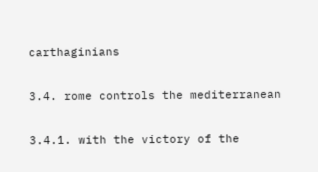carthaginians

3.4. rome controls the mediterranean

3.4.1. with the victory of the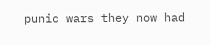punic wars they now had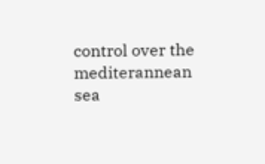control over the mediterannean sea